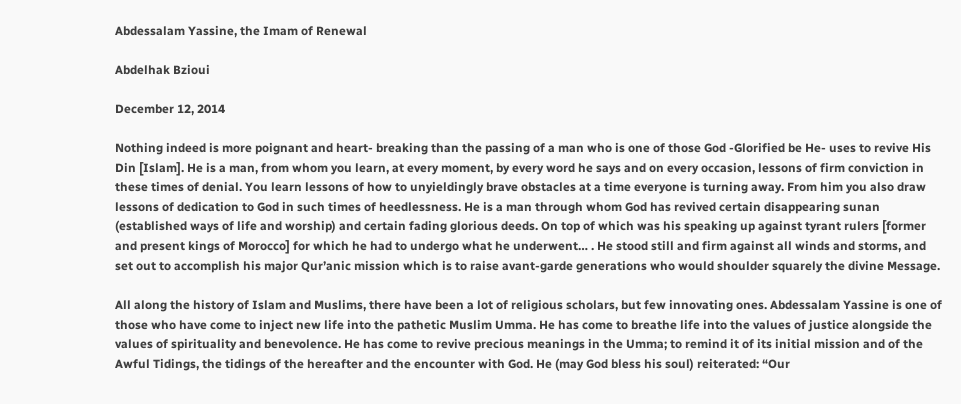Abdessalam Yassine, the Imam of Renewal

Abdelhak Bzioui

December 12, 2014

Nothing indeed is more poignant and heart- breaking than the passing of a man who is one of those God -Glorified be He- uses to revive His Din [Islam]. He is a man, from whom you learn, at every moment, by every word he says and on every occasion, lessons of firm conviction in these times of denial. You learn lessons of how to unyieldingly brave obstacles at a time everyone is turning away. From him you also draw lessons of dedication to God in such times of heedlessness. He is a man through whom God has revived certain disappearing sunan (established ways of life and worship) and certain fading glorious deeds. On top of which was his speaking up against tyrant rulers [former and present kings of Morocco] for which he had to undergo what he underwent… . He stood still and firm against all winds and storms, and set out to accomplish his major Qur’anic mission which is to raise avant-garde generations who would shoulder squarely the divine Message.

All along the history of Islam and Muslims, there have been a lot of religious scholars, but few innovating ones. Abdessalam Yassine is one of those who have come to inject new life into the pathetic Muslim Umma. He has come to breathe life into the values of justice alongside the values of spirituality and benevolence. He has come to revive precious meanings in the Umma; to remind it of its initial mission and of the Awful Tidings, the tidings of the hereafter and the encounter with God. He (may God bless his soul) reiterated: “Our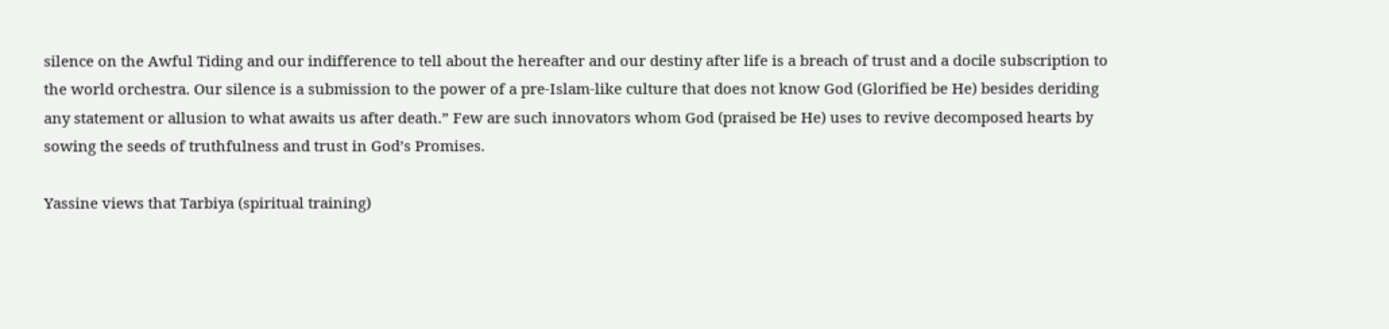silence on the Awful Tiding and our indifference to tell about the hereafter and our destiny after life is a breach of trust and a docile subscription to the world orchestra. Our silence is a submission to the power of a pre-Islam-like culture that does not know God (Glorified be He) besides deriding any statement or allusion to what awaits us after death.” Few are such innovators whom God (praised be He) uses to revive decomposed hearts by sowing the seeds of truthfulness and trust in God’s Promises.

Yassine views that Tarbiya (spiritual training)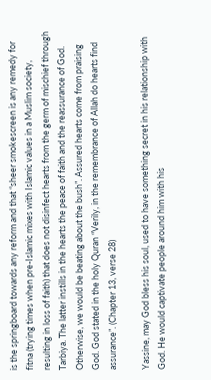is the springboard towards any reform and that “sheer smokescreen is any remedy for fitna (trying times when pre-Islamic mixes with Islamic values in a Muslim society, resulting in loss of faith) that does not disinfect hearts from the germ of mischief through Tarbiya. The latter instills in the hearts the peace of faith and the reassurance of God. Otherwise, we would be beating about the bush”. Assured hearts come from praising God. God stated in the holy Quran “Verily, in the remembrance of Allah do hearts find assurance”. (Chapter 13, verse 28)

Yassine, may God bless his soul, used to have something secret in his relationship with God. He would captivate people around him with his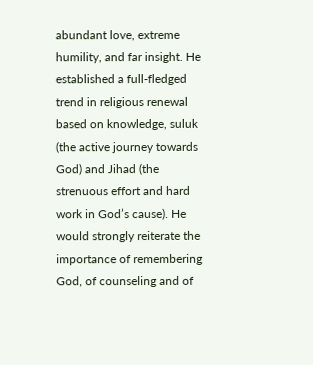abundant love, extreme humility, and far insight. He established a full-fledged trend in religious renewal based on knowledge, suluk (the active journey towards God) and Jihad (the strenuous effort and hard work in God’s cause). He would strongly reiterate the importance of remembering God, of counseling and of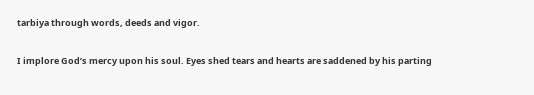tarbiya through words, deeds and vigor.

I implore God’s mercy upon his soul. Eyes shed tears and hearts are saddened by his parting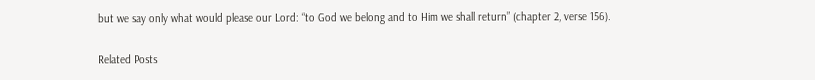but we say only what would please our Lord: “to God we belong and to Him we shall return” (chapter 2, verse 156).

Related Posts